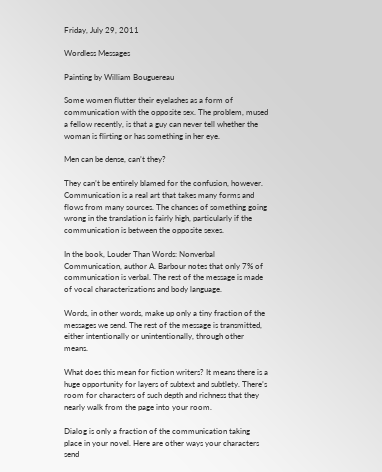Friday, July 29, 2011

Wordless Messages

Painting by William Bouguereau

Some women flutter their eyelashes as a form of communication with the opposite sex. The problem, mused a fellow recently, is that a guy can never tell whether the woman is flirting or has something in her eye.

Men can be dense, can’t they?

They can’t be entirely blamed for the confusion, however. Communication is a real art that takes many forms and flows from many sources. The chances of something going wrong in the translation is fairly high, particularly if the communication is between the opposite sexes.

In the book, Louder Than Words: Nonverbal Communication, author A. Barbour notes that only 7% of communication is verbal. The rest of the message is made of vocal characterizations and body language.

Words, in other words, make up only a tiny fraction of the messages we send. The rest of the message is transmitted, either intentionally or unintentionally, through other means.

What does this mean for fiction writers? It means there is a huge opportunity for layers of subtext and subtlety. There’s room for characters of such depth and richness that they nearly walk from the page into your room.

Dialog is only a fraction of the communication taking place in your novel. Here are other ways your characters send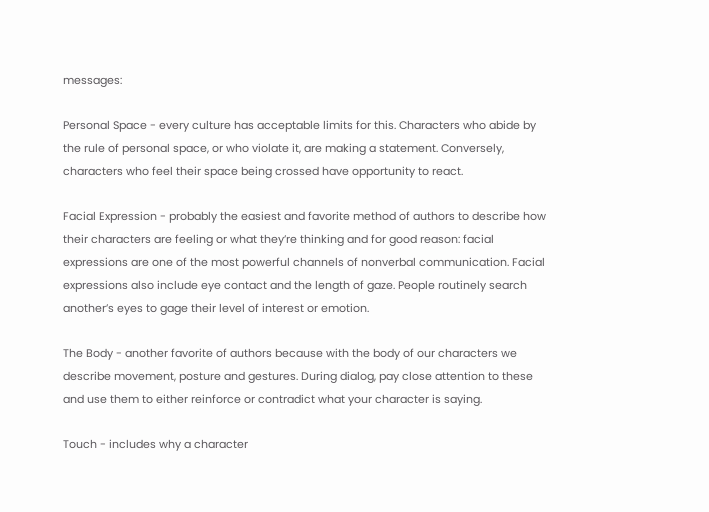messages:

Personal Space - every culture has acceptable limits for this. Characters who abide by the rule of personal space, or who violate it, are making a statement. Conversely, characters who feel their space being crossed have opportunity to react.

Facial Expression - probably the easiest and favorite method of authors to describe how their characters are feeling or what they’re thinking and for good reason: facial expressions are one of the most powerful channels of nonverbal communication. Facial expressions also include eye contact and the length of gaze. People routinely search another’s eyes to gage their level of interest or emotion.

The Body - another favorite of authors because with the body of our characters we describe movement, posture and gestures. During dialog, pay close attention to these and use them to either reinforce or contradict what your character is saying.

Touch - includes why a character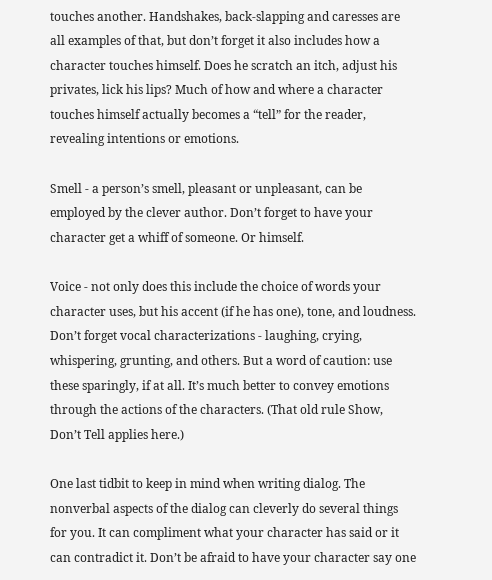touches another. Handshakes, back-slapping and caresses are all examples of that, but don’t forget it also includes how a character touches himself. Does he scratch an itch, adjust his privates, lick his lips? Much of how and where a character touches himself actually becomes a “tell” for the reader, revealing intentions or emotions.

Smell - a person’s smell, pleasant or unpleasant, can be employed by the clever author. Don’t forget to have your character get a whiff of someone. Or himself.

Voice - not only does this include the choice of words your character uses, but his accent (if he has one), tone, and loudness. Don’t forget vocal characterizations - laughing, crying, whispering, grunting, and others. But a word of caution: use these sparingly, if at all. It’s much better to convey emotions through the actions of the characters. (That old rule Show, Don’t Tell applies here.)

One last tidbit to keep in mind when writing dialog. The nonverbal aspects of the dialog can cleverly do several things for you. It can compliment what your character has said or it can contradict it. Don’t be afraid to have your character say one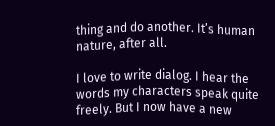thing and do another. It’s human nature, after all.

I love to write dialog. I hear the words my characters speak quite freely. But I now have a new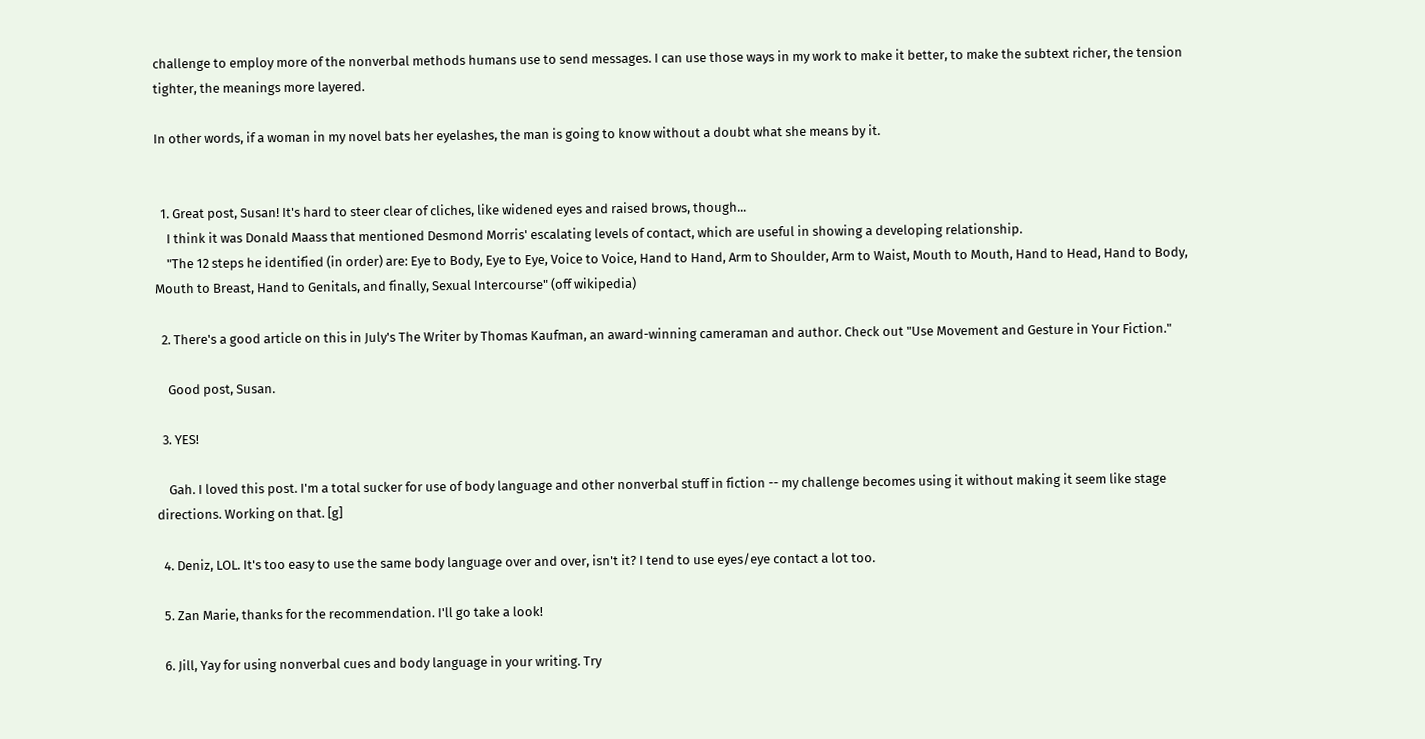challenge to employ more of the nonverbal methods humans use to send messages. I can use those ways in my work to make it better, to make the subtext richer, the tension tighter, the meanings more layered.

In other words, if a woman in my novel bats her eyelashes, the man is going to know without a doubt what she means by it.


  1. Great post, Susan! It's hard to steer clear of cliches, like widened eyes and raised brows, though...
    I think it was Donald Maass that mentioned Desmond Morris' escalating levels of contact, which are useful in showing a developing relationship.
    "The 12 steps he identified (in order) are: Eye to Body, Eye to Eye, Voice to Voice, Hand to Hand, Arm to Shoulder, Arm to Waist, Mouth to Mouth, Hand to Head, Hand to Body, Mouth to Breast, Hand to Genitals, and finally, Sexual Intercourse" (off wikipedia)

  2. There's a good article on this in July's The Writer by Thomas Kaufman, an award-winning cameraman and author. Check out "Use Movement and Gesture in Your Fiction."

    Good post, Susan.

  3. YES!

    Gah. I loved this post. I'm a total sucker for use of body language and other nonverbal stuff in fiction -- my challenge becomes using it without making it seem like stage directions. Working on that. [g]

  4. Deniz, LOL. It's too easy to use the same body language over and over, isn't it? I tend to use eyes/eye contact a lot too.

  5. Zan Marie, thanks for the recommendation. I'll go take a look!

  6. Jill, Yay for using nonverbal cues and body language in your writing. Try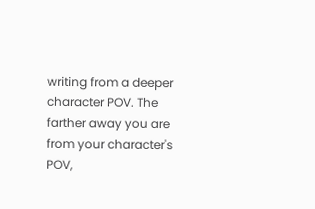writing from a deeper character POV. The farther away you are from your character's POV,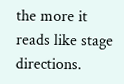the more it reads like stage directions.